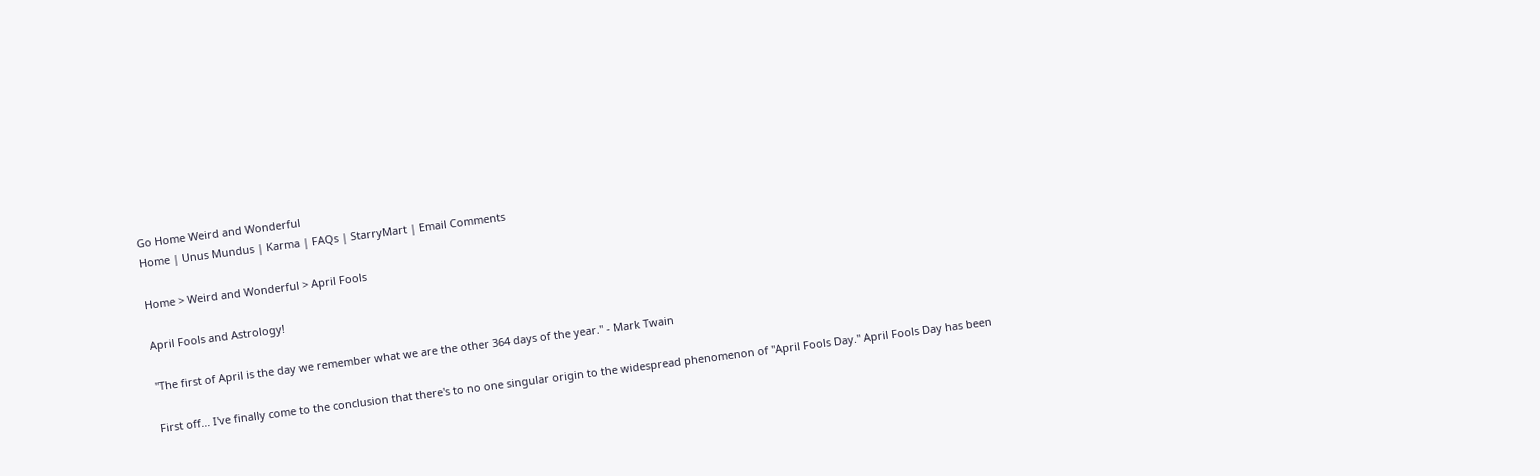Go Home Weird and Wonderful
Home | Unus Mundus | Karma | FAQs | StarryMart | Email Comments

Home > Weird and Wonderful > April Fools

April Fools and Astrology!

"The first of April is the day we remember what we are the other 364 days of the year." - Mark Twain

First off... I've finally come to the conclusion that there's to no one singular origin to the widespread phenomenon of "April Fools Day." April Fools Day has been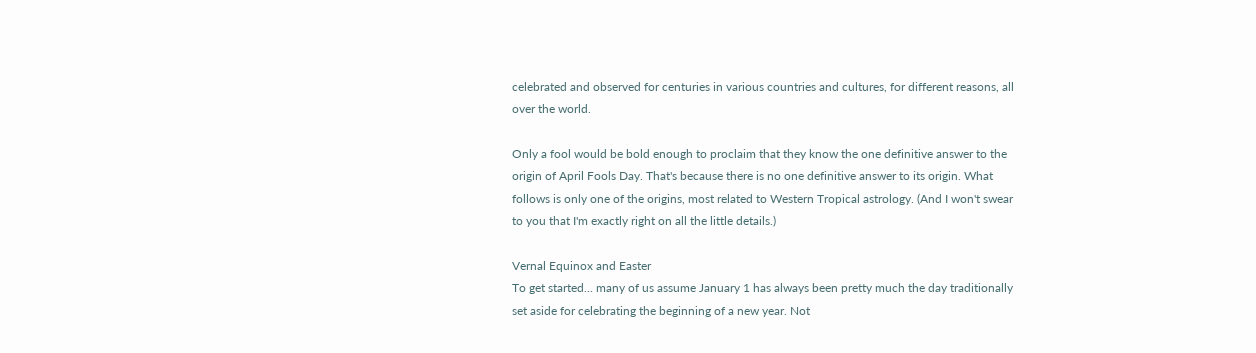celebrated and observed for centuries in various countries and cultures, for different reasons, all over the world.

Only a fool would be bold enough to proclaim that they know the one definitive answer to the origin of April Fools Day. That's because there is no one definitive answer to its origin. What follows is only one of the origins, most related to Western Tropical astrology. (And I won't swear to you that I'm exactly right on all the little details.)

Vernal Equinox and Easter
To get started... many of us assume January 1 has always been pretty much the day traditionally set aside for celebrating the beginning of a new year. Not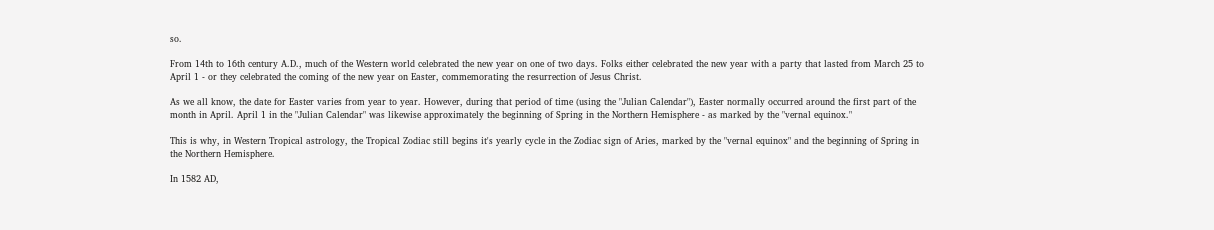so.

From 14th to 16th century A.D., much of the Western world celebrated the new year on one of two days. Folks either celebrated the new year with a party that lasted from March 25 to April 1 - or they celebrated the coming of the new year on Easter, commemorating the resurrection of Jesus Christ.

As we all know, the date for Easter varies from year to year. However, during that period of time (using the "Julian Calendar"), Easter normally occurred around the first part of the month in April. April 1 in the "Julian Calendar" was likewise approximately the beginning of Spring in the Northern Hemisphere - as marked by the "vernal equinox."

This is why, in Western Tropical astrology, the Tropical Zodiac still begins it's yearly cycle in the Zodiac sign of Aries, marked by the "vernal equinox" and the beginning of Spring in the Northern Hemisphere.

In 1582 AD,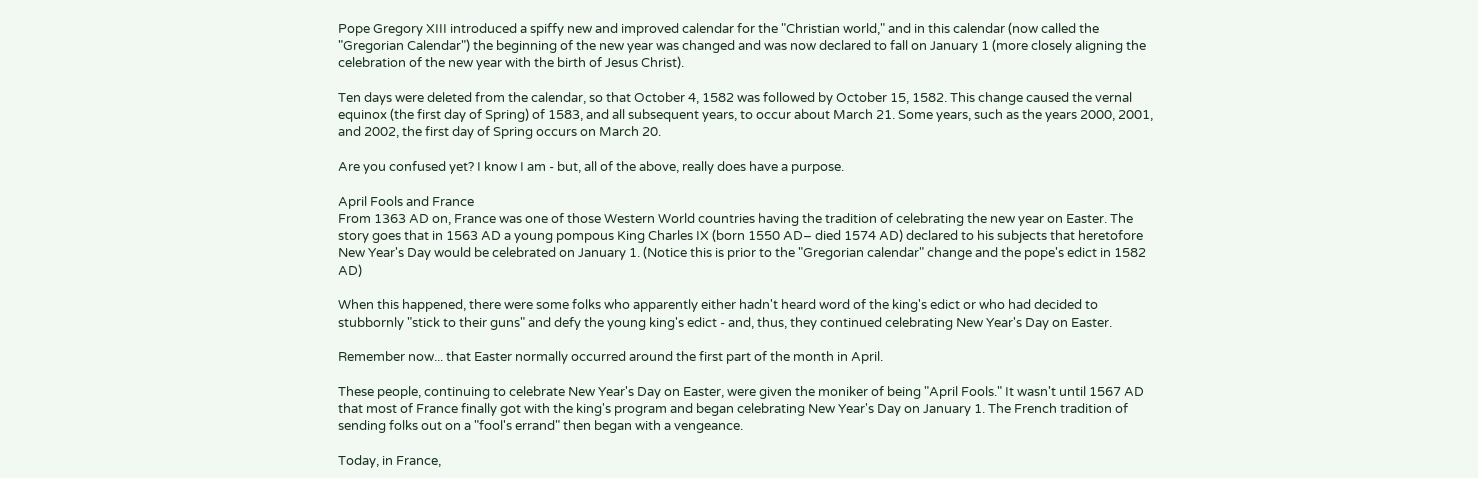Pope Gregory XIII introduced a spiffy new and improved calendar for the "Christian world," and in this calendar (now called the "Gregorian Calendar") the beginning of the new year was changed and was now declared to fall on January 1 (more closely aligning the celebration of the new year with the birth of Jesus Christ).

Ten days were deleted from the calendar, so that October 4, 1582 was followed by October 15, 1582. This change caused the vernal equinox (the first day of Spring) of 1583, and all subsequent years, to occur about March 21. Some years, such as the years 2000, 2001, and 2002, the first day of Spring occurs on March 20.

Are you confused yet? I know I am - but, all of the above, really does have a purpose.

April Fools and France
From 1363 AD on, France was one of those Western World countries having the tradition of celebrating the new year on Easter. The story goes that in 1563 AD a young pompous King Charles IX (born 1550 AD– died 1574 AD) declared to his subjects that heretofore New Year's Day would be celebrated on January 1. (Notice this is prior to the "Gregorian calendar" change and the pope's edict in 1582 AD)

When this happened, there were some folks who apparently either hadn't heard word of the king's edict or who had decided to stubbornly "stick to their guns" and defy the young king's edict - and, thus, they continued celebrating New Year's Day on Easter.

Remember now... that Easter normally occurred around the first part of the month in April.

These people, continuing to celebrate New Year's Day on Easter, were given the moniker of being "April Fools." It wasn't until 1567 AD that most of France finally got with the king's program and began celebrating New Year's Day on January 1. The French tradition of sending folks out on a "fool's errand" then began with a vengeance.

Today, in France,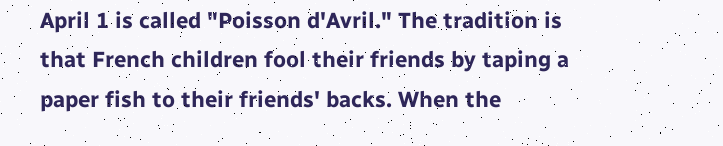April 1 is called "Poisson d'Avril." The tradition is that French children fool their friends by taping a paper fish to their friends' backs. When the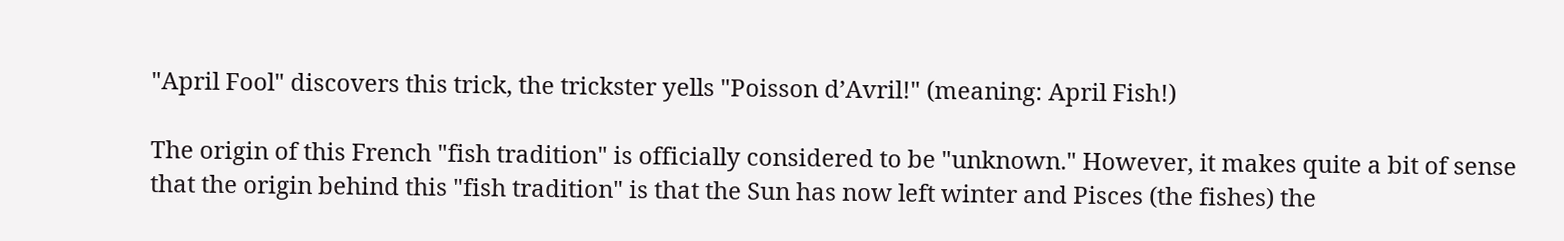"April Fool" discovers this trick, the trickster yells "Poisson d’Avril!" (meaning: April Fish!)

The origin of this French "fish tradition" is officially considered to be "unknown." However, it makes quite a bit of sense that the origin behind this "fish tradition" is that the Sun has now left winter and Pisces (the fishes) the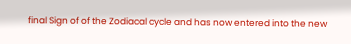final Sign of of the Zodiacal cycle and has now entered into the new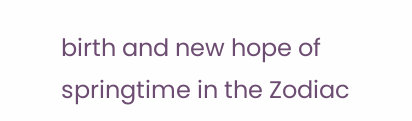birth and new hope of springtime in the Zodiac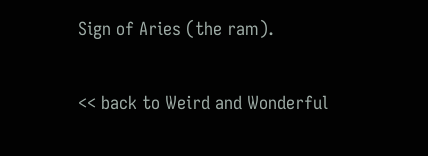Sign of Aries (the ram).

<< back to Weird and Wonderful